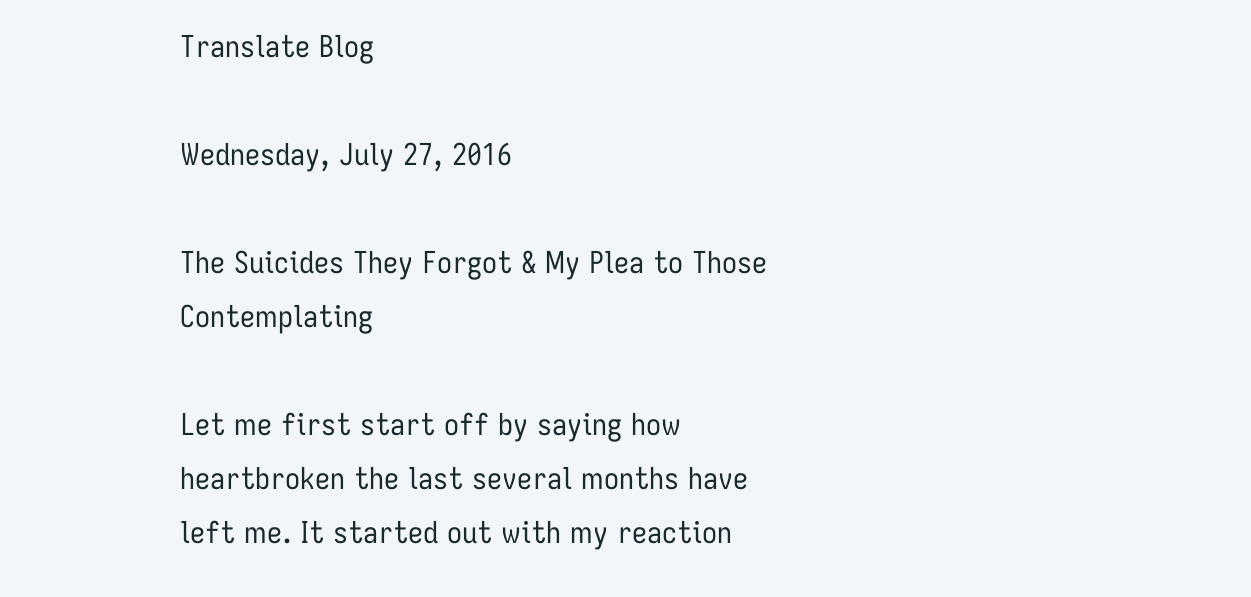Translate Blog

Wednesday, July 27, 2016

The Suicides They Forgot & My Plea to Those Contemplating

Let me first start off by saying how heartbroken the last several months have left me. It started out with my reaction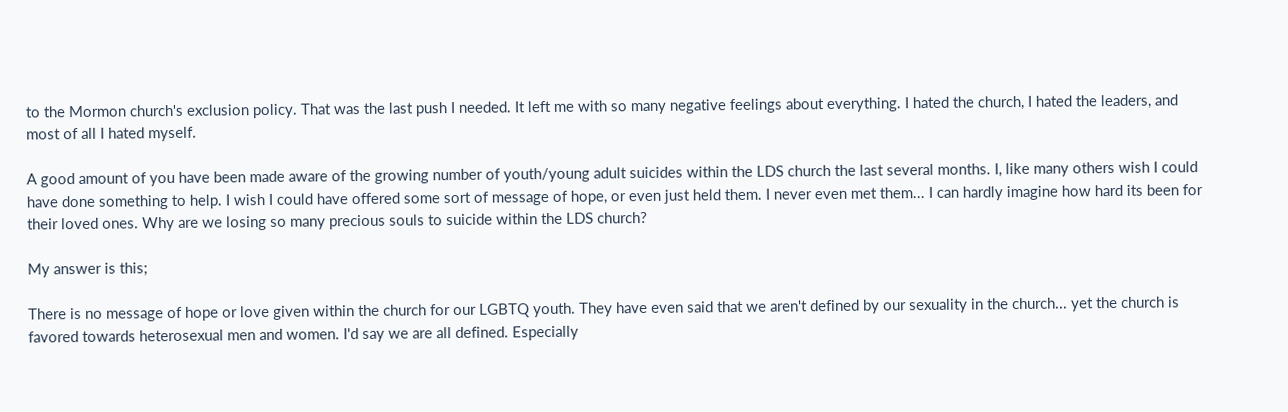to the Mormon church's exclusion policy. That was the last push I needed. It left me with so many negative feelings about everything. I hated the church, I hated the leaders, and most of all I hated myself.

A good amount of you have been made aware of the growing number of youth/young adult suicides within the LDS church the last several months. I, like many others wish I could have done something to help. I wish I could have offered some sort of message of hope, or even just held them. I never even met them... I can hardly imagine how hard its been for their loved ones. Why are we losing so many precious souls to suicide within the LDS church?

My answer is this;

There is no message of hope or love given within the church for our LGBTQ youth. They have even said that we aren't defined by our sexuality in the church... yet the church is favored towards heterosexual men and women. I'd say we are all defined. Especially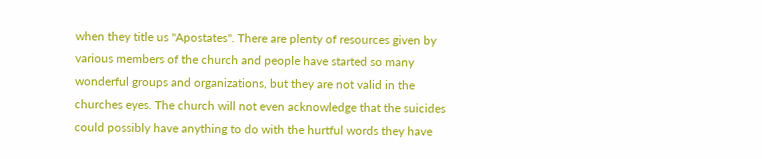when they title us "Apostates". There are plenty of resources given by various members of the church and people have started so many wonderful groups and organizations, but they are not valid in the churches eyes. The church will not even acknowledge that the suicides could possibly have anything to do with the hurtful words they have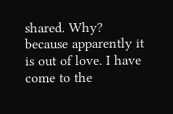shared. Why? because apparently it is out of love. I have come to the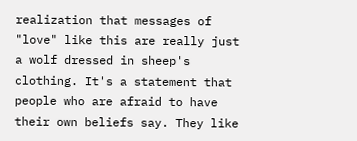realization that messages of "love" like this are really just a wolf dressed in sheep's clothing. It's a statement that people who are afraid to have their own beliefs say. They like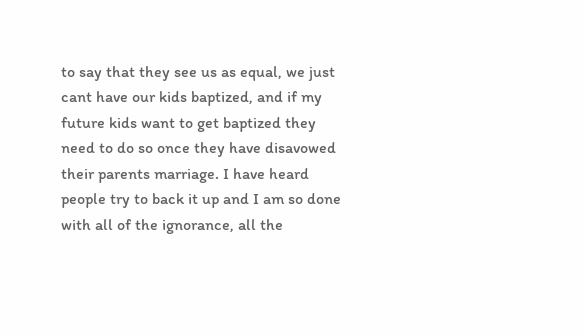to say that they see us as equal, we just cant have our kids baptized, and if my future kids want to get baptized they need to do so once they have disavowed their parents marriage. I have heard people try to back it up and I am so done with all of the ignorance, all the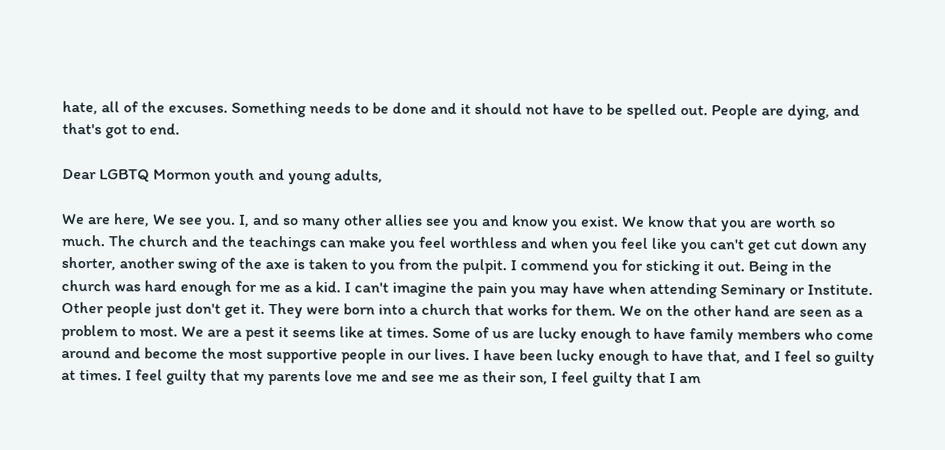hate, all of the excuses. Something needs to be done and it should not have to be spelled out. People are dying, and that's got to end.

Dear LGBTQ Mormon youth and young adults,

We are here, We see you. I, and so many other allies see you and know you exist. We know that you are worth so much. The church and the teachings can make you feel worthless and when you feel like you can't get cut down any shorter, another swing of the axe is taken to you from the pulpit. I commend you for sticking it out. Being in the church was hard enough for me as a kid. I can't imagine the pain you may have when attending Seminary or Institute. Other people just don't get it. They were born into a church that works for them. We on the other hand are seen as a problem to most. We are a pest it seems like at times. Some of us are lucky enough to have family members who come around and become the most supportive people in our lives. I have been lucky enough to have that, and I feel so guilty at times. I feel guilty that my parents love me and see me as their son, I feel guilty that I am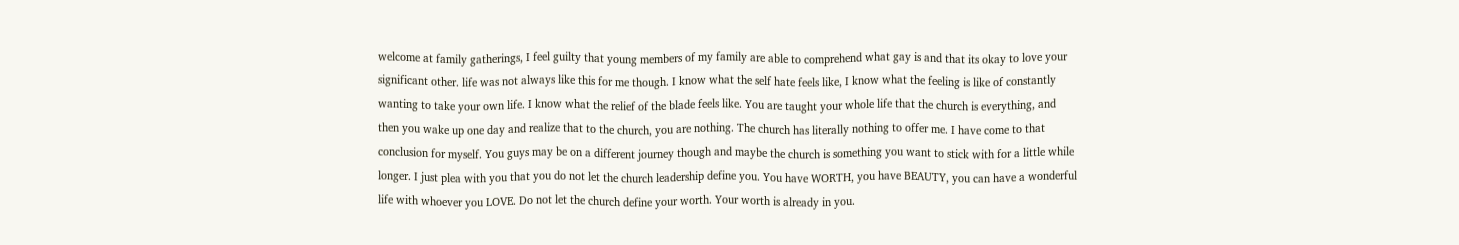welcome at family gatherings, I feel guilty that young members of my family are able to comprehend what gay is and that its okay to love your significant other. life was not always like this for me though. I know what the self hate feels like, I know what the feeling is like of constantly wanting to take your own life. I know what the relief of the blade feels like. You are taught your whole life that the church is everything, and then you wake up one day and realize that to the church, you are nothing. The church has literally nothing to offer me. I have come to that conclusion for myself. You guys may be on a different journey though and maybe the church is something you want to stick with for a little while longer. I just plea with you that you do not let the church leadership define you. You have WORTH, you have BEAUTY, you can have a wonderful life with whoever you LOVE. Do not let the church define your worth. Your worth is already in you.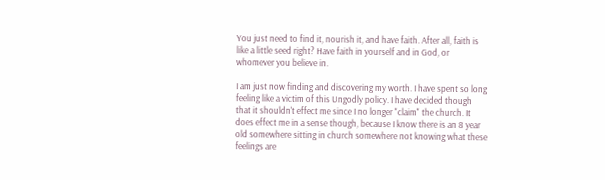You just need to find it, nourish it, and have faith. After all, faith is like a little seed right? Have faith in yourself and in God, or whomever you believe in.

I am just now finding and discovering my worth. I have spent so long feeling like a victim of this Ungodly policy. I have decided though that it shouldn't effect me since I no longer "claim" the church. It does effect me in a sense though, because I know there is an 8 year old somewhere sitting in church somewhere not knowing what these feelings are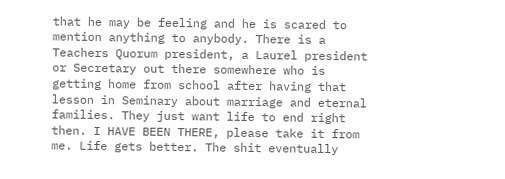that he may be feeling and he is scared to mention anything to anybody. There is a Teachers Quorum president, a Laurel president or Secretary out there somewhere who is getting home from school after having that lesson in Seminary about marriage and eternal families. They just want life to end right then. I HAVE BEEN THERE, please take it from me. Life gets better. The shit eventually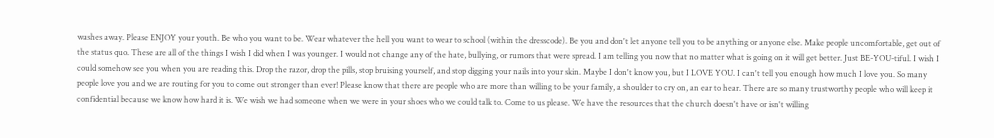washes away. Please ENJOY your youth. Be who you want to be. Wear whatever the hell you want to wear to school (within the dresscode). Be you and don't let anyone tell you to be anything or anyone else. Make people uncomfortable, get out of the status quo. These are all of the things I wish I did when I was younger. I would not change any of the hate, bullying, or rumors that were spread. I am telling you now that no matter what is going on it will get better. Just BE-YOU-tiful. I wish I could somehow see you when you are reading this. Drop the razor, drop the pills, stop bruising yourself, and stop digging your nails into your skin. Maybe I don't know you, but I LOVE YOU. I can't tell you enough how much I love you. So many people love you and we are routing for you to come out stronger than ever! Please know that there are people who are more than willing to be your family, a shoulder to cry on, an ear to hear. There are so many trustworthy people who will keep it confidential because we know how hard it is. We wish we had someone when we were in your shoes who we could talk to. Come to us please. We have the resources that the church doesn't have or isn't willing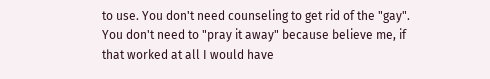to use. You don't need counseling to get rid of the "gay". You don't need to "pray it away" because believe me, if that worked at all I would have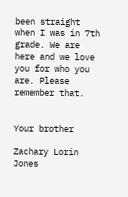been straight when I was in 7th grade. We are here and we love you for who you are. Please remember that.


Your brother

Zachary Lorin Jones